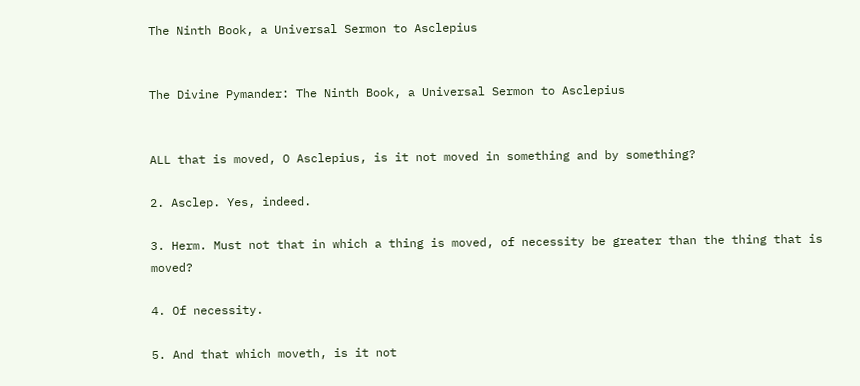The Ninth Book, a Universal Sermon to Asclepius


The Divine Pymander: The Ninth Book, a Universal Sermon to Asclepius


ALL that is moved, O Asclepius, is it not moved in something and by something?

2. Asclep. Yes, indeed.

3. Herm. Must not that in which a thing is moved, of necessity be greater than the thing that is moved?

4. Of necessity.

5. And that which moveth, is it not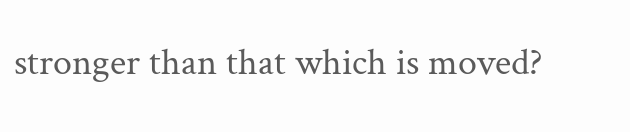stronger than that which is moved?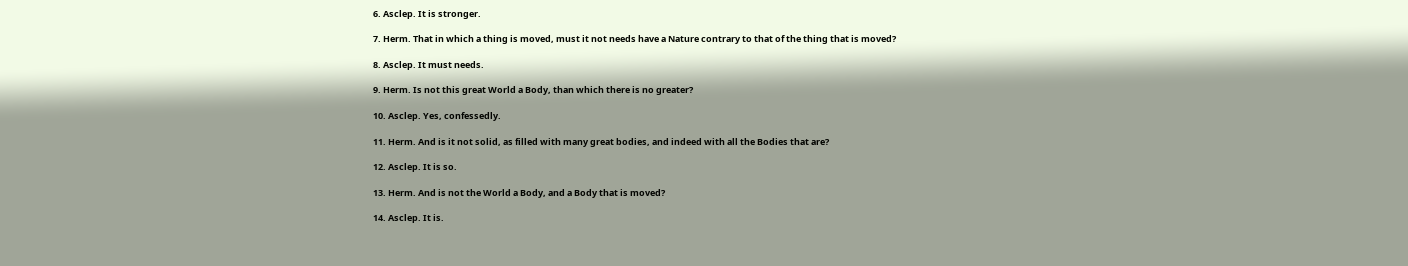6. Asclep. It is stronger.

7. Herm. That in which a thing is moved, must it not needs have a Nature contrary to that of the thing that is moved?

8. Asclep. It must needs.

9. Herm. Is not this great World a Body, than which there is no greater?

10. Asclep. Yes, confessedly.

11. Herm. And is it not solid, as filled with many great bodies, and indeed with all the Bodies that are?

12. Asclep. It is so.

13. Herm. And is not the World a Body, and a Body that is moved?

14. Asclep. It is.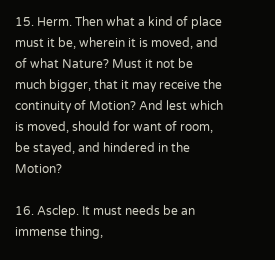15. Herm. Then what a kind of place must it be, wherein it is moved, and of what Nature? Must it not be much bigger, that it may receive the continuity of Motion? And lest which is moved, should for want of room, be stayed, and hindered in the Motion?

16. Asclep. It must needs be an immense thing,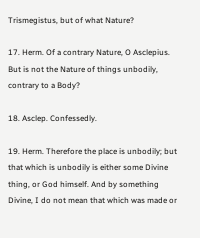Trismegistus, but of what Nature?

17. Herm. Of a contrary Nature, O Asclepius. But is not the Nature of things unbodily, contrary to a Body?

18. Asclep. Confessedly.

19. Herm. Therefore the place is unbodily; but that which is unbodily is either some Divine thing, or God himself. And by something Divine, I do not mean that which was made or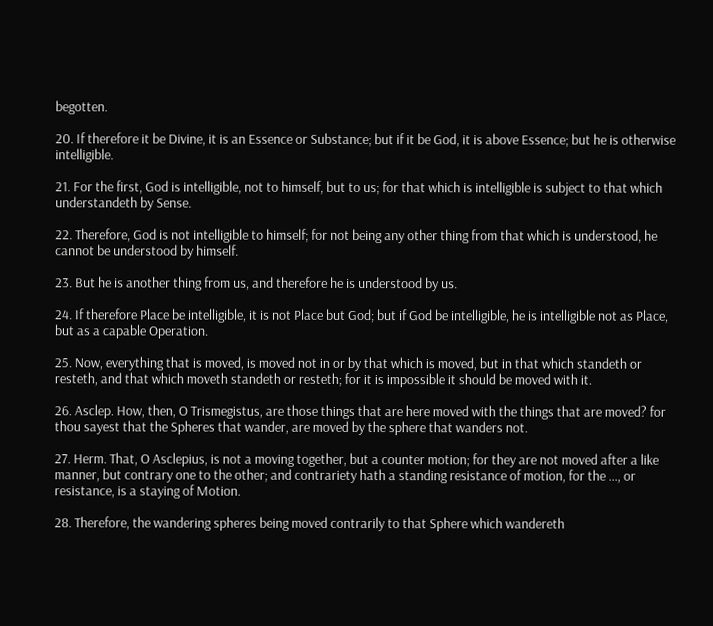begotten.

20. If therefore it be Divine, it is an Essence or Substance; but if it be God, it is above Essence; but he is otherwise intelligible.

21. For the first, God is intelligible, not to himself, but to us; for that which is intelligible is subject to that which understandeth by Sense.

22. Therefore, God is not intelligible to himself; for not being any other thing from that which is understood, he cannot be understood by himself.

23. But he is another thing from us, and therefore he is understood by us.

24. If therefore Place be intelligible, it is not Place but God; but if God be intelligible, he is intelligible not as Place, but as a capable Operation.

25. Now, everything that is moved, is moved not in or by that which is moved, but in that which standeth or resteth, and that which moveth standeth or resteth; for it is impossible it should be moved with it.

26. Asclep. How, then, O Trismegistus, are those things that are here moved with the things that are moved? for thou sayest that the Spheres that wander, are moved by the sphere that wanders not.

27. Herm. That, O Asclepius, is not a moving together, but a counter motion; for they are not moved after a like manner, but contrary one to the other; and contrariety hath a standing resistance of motion, for the …, or resistance, is a staying of Motion.

28. Therefore, the wandering spheres being moved contrarily to that Sphere which wandereth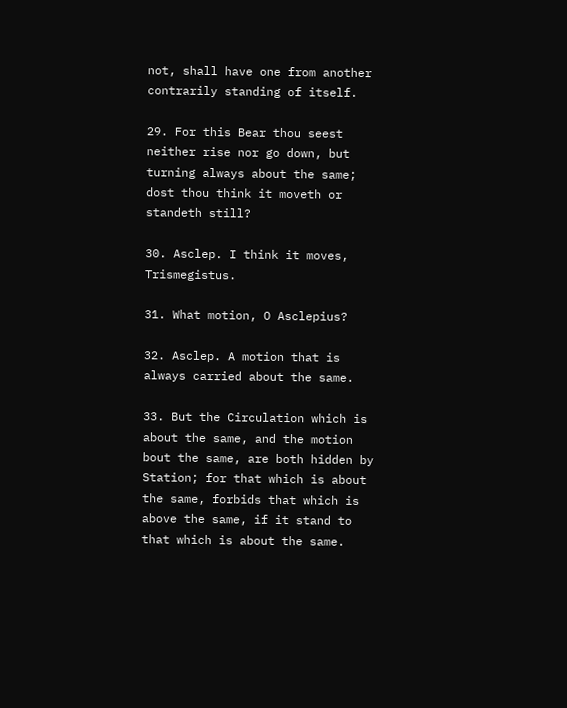not, shall have one from another contrarily standing of itself.

29. For this Bear thou seest neither rise nor go down, but turning always about the same; dost thou think it moveth or standeth still?

30. Asclep. I think it moves, Trismegistus.

31. What motion, O Asclepius?

32. Asclep. A motion that is always carried about the same.

33. But the Circulation which is about the same, and the motion bout the same, are both hidden by Station; for that which is about the same, forbids that which is above the same, if it stand to that which is about the same.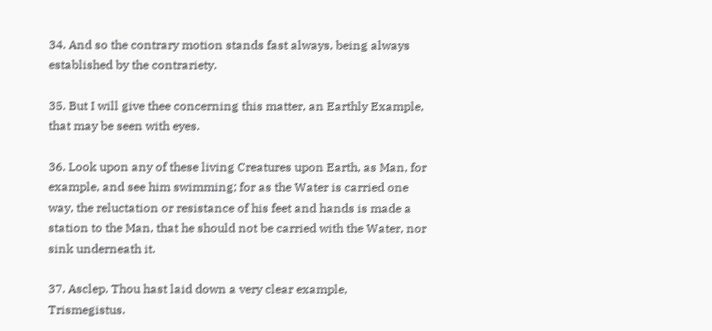34. And so the contrary motion stands fast always, being always established by the contrariety.

35. But I will give thee concerning this matter, an Earthly Example, that may be seen with eyes.

36. Look upon any of these living Creatures upon Earth, as Man, for example, and see him swimming; for as the Water is carried one way, the reluctation or resistance of his feet and hands is made a station to the Man, that he should not be carried with the Water, nor sink underneath it.

37. Asclep. Thou hast laid down a very clear example, Trismegistus.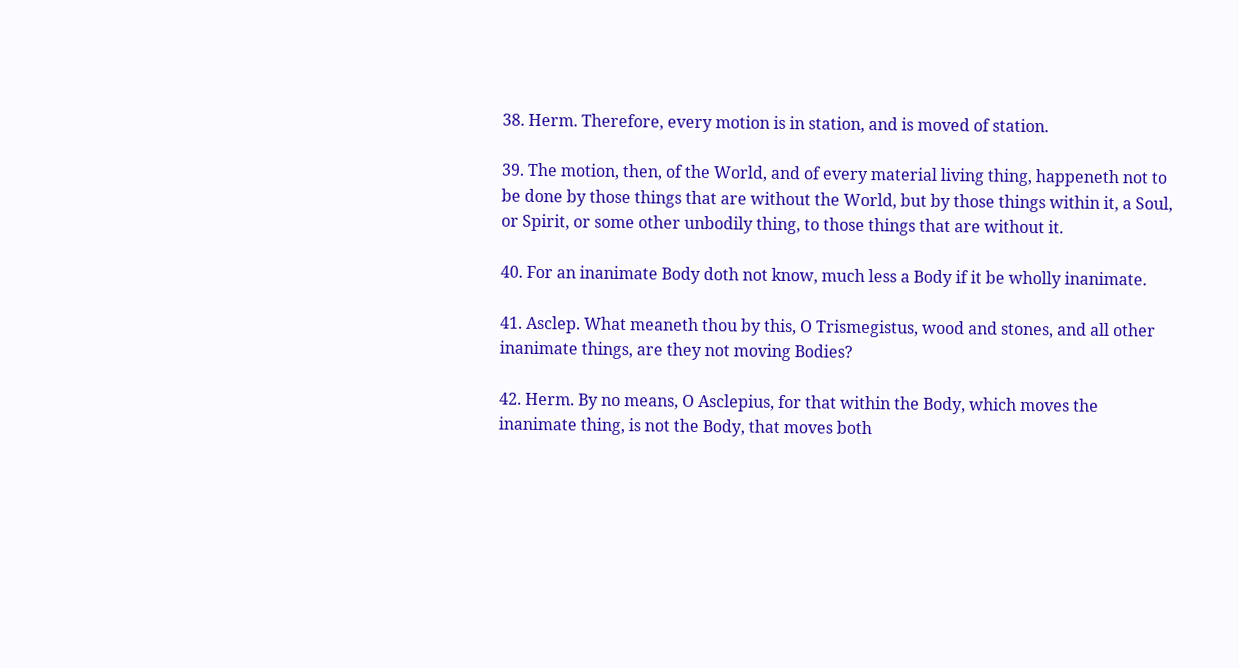38. Herm. Therefore, every motion is in station, and is moved of station.

39. The motion, then, of the World, and of every material living thing, happeneth not to be done by those things that are without the World, but by those things within it, a Soul, or Spirit, or some other unbodily thing, to those things that are without it.

40. For an inanimate Body doth not know, much less a Body if it be wholly inanimate.

41. Asclep. What meaneth thou by this, O Trismegistus, wood and stones, and all other inanimate things, are they not moving Bodies?

42. Herm. By no means, O Asclepius, for that within the Body, which moves the inanimate thing, is not the Body, that moves both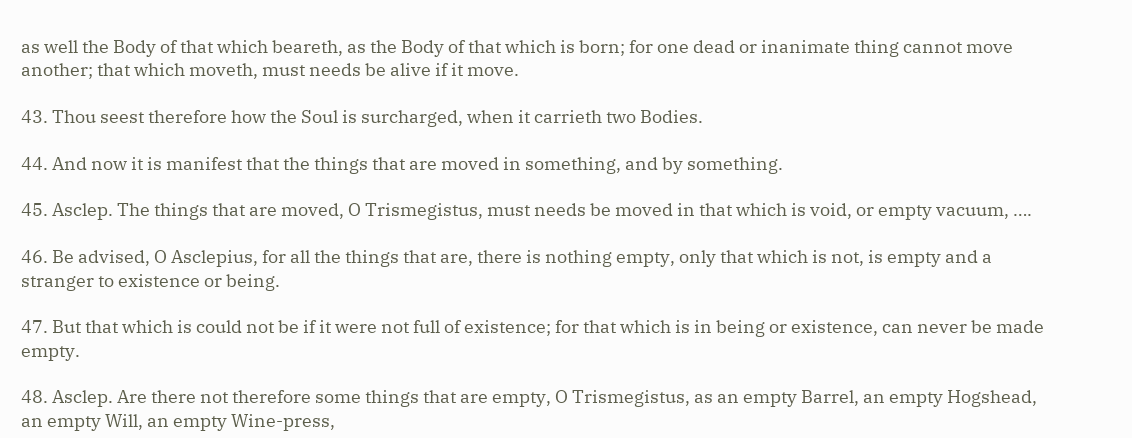as well the Body of that which beareth, as the Body of that which is born; for one dead or inanimate thing cannot move another; that which moveth, must needs be alive if it move.

43. Thou seest therefore how the Soul is surcharged, when it carrieth two Bodies.

44. And now it is manifest that the things that are moved in something, and by something.

45. Asclep. The things that are moved, O Trismegistus, must needs be moved in that which is void, or empty vacuum, ….

46. Be advised, O Asclepius, for all the things that are, there is nothing empty, only that which is not, is empty and a stranger to existence or being.

47. But that which is could not be if it were not full of existence; for that which is in being or existence, can never be made empty.

48. Asclep. Are there not therefore some things that are empty, O Trismegistus, as an empty Barrel, an empty Hogshead, an empty Will, an empty Wine-press,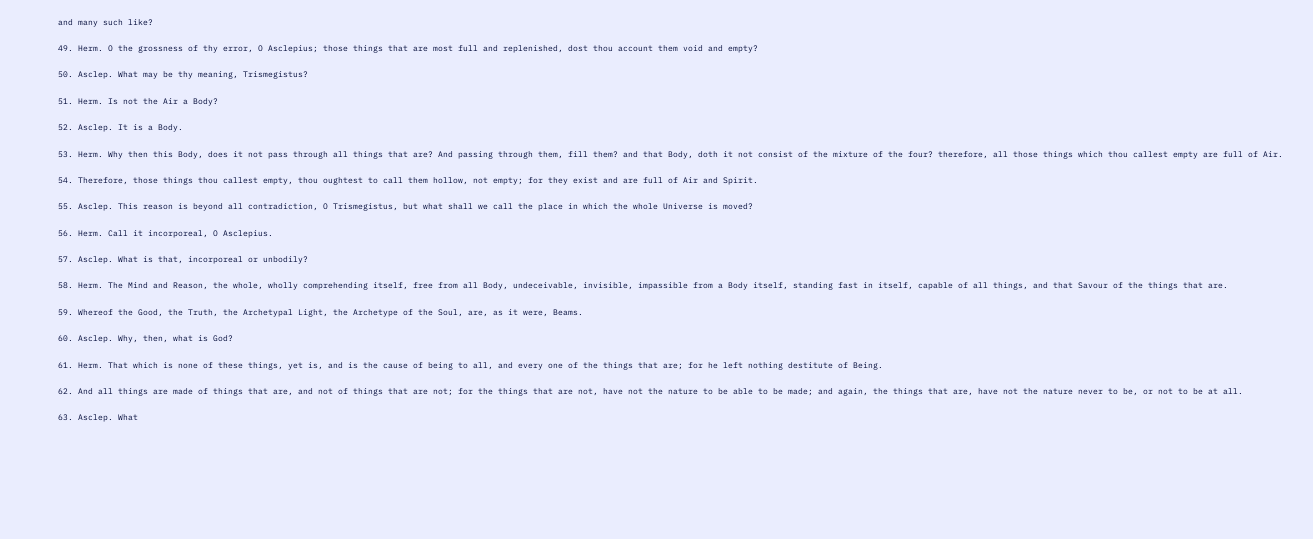and many such like?

49. Herm. O the grossness of thy error, O Asclepius; those things that are most full and replenished, dost thou account them void and empty?

50. Asclep. What may be thy meaning, Trismegistus?

51. Herm. Is not the Air a Body?

52. Asclep. It is a Body.

53. Herm. Why then this Body, does it not pass through all things that are? And passing through them, fill them? and that Body, doth it not consist of the mixture of the four? therefore, all those things which thou callest empty are full of Air.

54. Therefore, those things thou callest empty, thou oughtest to call them hollow, not empty; for they exist and are full of Air and Spirit.

55. Asclep. This reason is beyond all contradiction, O Trismegistus, but what shall we call the place in which the whole Universe is moved?

56. Herm. Call it incorporeal, O Asclepius.

57. Asclep. What is that, incorporeal or unbodily?

58. Herm. The Mind and Reason, the whole, wholly comprehending itself, free from all Body, undeceivable, invisible, impassible from a Body itself, standing fast in itself, capable of all things, and that Savour of the things that are.

59. Whereof the Good, the Truth, the Archetypal Light, the Archetype of the Soul, are, as it were, Beams.

60. Asclep. Why, then, what is God?

61. Herm. That which is none of these things, yet is, and is the cause of being to all, and every one of the things that are; for he left nothing destitute of Being.

62. And all things are made of things that are, and not of things that are not; for the things that are not, have not the nature to be able to be made; and again, the things that are, have not the nature never to be, or not to be at all.

63. Asclep. What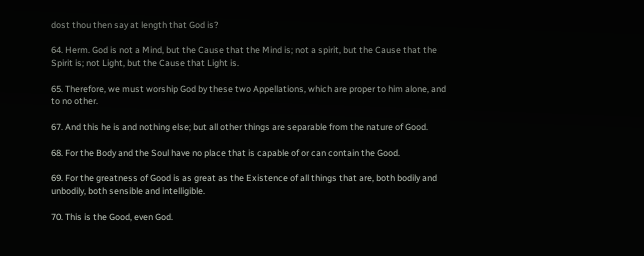dost thou then say at length that God is?

64. Herm. God is not a Mind, but the Cause that the Mind is; not a spirit, but the Cause that the Spirit is; not Light, but the Cause that Light is.

65. Therefore, we must worship God by these two Appellations, which are proper to him alone, and to no other.

67. And this he is and nothing else; but all other things are separable from the nature of Good.

68. For the Body and the Soul have no place that is capable of or can contain the Good.

69. For the greatness of Good is as great as the Existence of all things that are, both bodily and unbodily, both sensible and intelligible.

70. This is the Good, even God.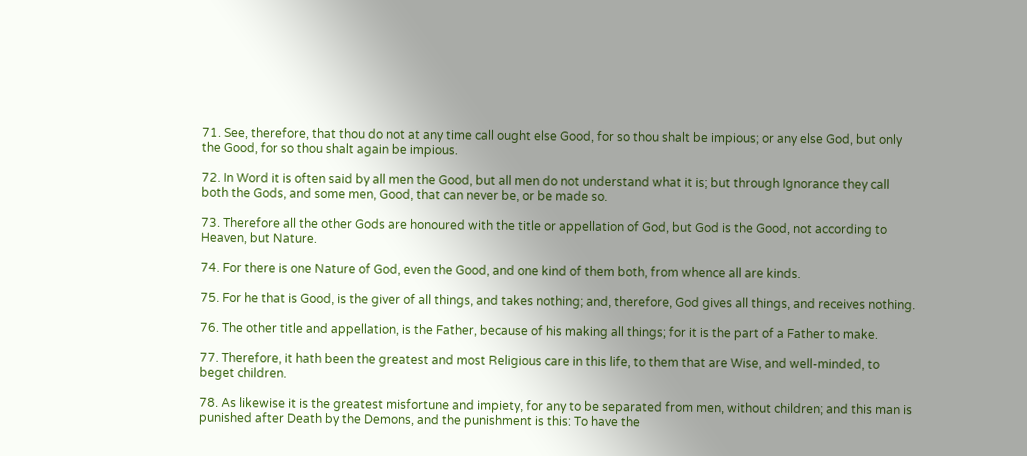71. See, therefore, that thou do not at any time call ought else Good, for so thou shalt be impious; or any else God, but only the Good, for so thou shalt again be impious.

72. In Word it is often said by all men the Good, but all men do not understand what it is; but through Ignorance they call both the Gods, and some men, Good, that can never be, or be made so.

73. Therefore all the other Gods are honoured with the title or appellation of God, but God is the Good, not according to Heaven, but Nature.

74. For there is one Nature of God, even the Good, and one kind of them both, from whence all are kinds.

75. For he that is Good, is the giver of all things, and takes nothing; and, therefore, God gives all things, and receives nothing.

76. The other title and appellation, is the Father, because of his making all things; for it is the part of a Father to make.

77. Therefore, it hath been the greatest and most Religious care in this life, to them that are Wise, and well-minded, to beget children.

78. As likewise it is the greatest misfortune and impiety, for any to be separated from men, without children; and this man is punished after Death by the Demons, and the punishment is this: To have the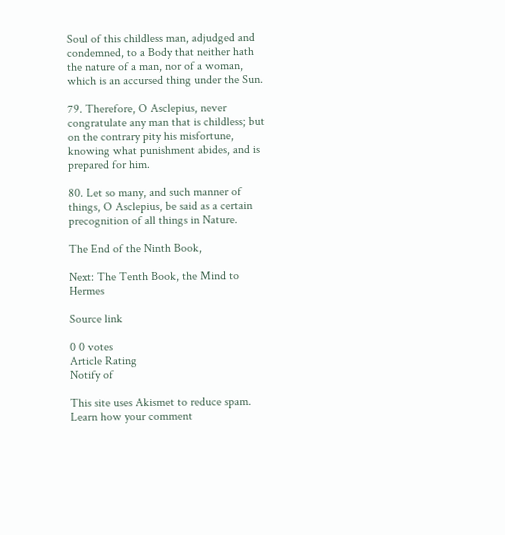Soul of this childless man, adjudged and condemned, to a Body that neither hath the nature of a man, nor of a woman, which is an accursed thing under the Sun.

79. Therefore, O Asclepius, never congratulate any man that is childless; but on the contrary pity his misfortune, knowing what punishment abides, and is prepared for him.

80. Let so many, and such manner of things, O Asclepius, be said as a certain precognition of all things in Nature.

The End of the Ninth Book,

Next: The Tenth Book, the Mind to Hermes

Source link

0 0 votes
Article Rating
Notify of

This site uses Akismet to reduce spam. Learn how your comment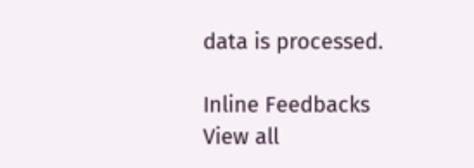data is processed.

Inline Feedbacks
View all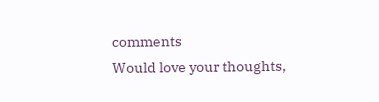comments
Would love your thoughts,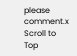please comment.x
Scroll to Top